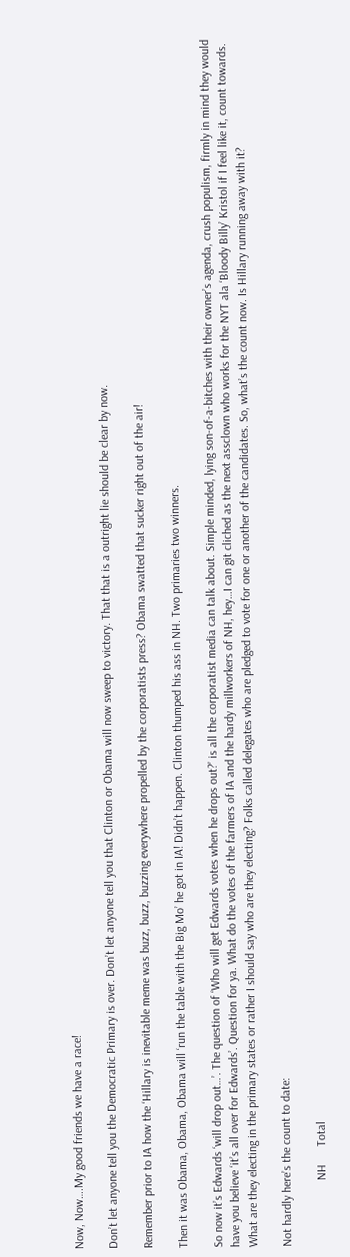Now, Now….My good friends we have a race!

Don’t let anyone tell you the Democratic Primary is over. Don’t let anyone tell you that Clinton or Obama will now sweep to victory. That that is a outright lie should be clear by now.

Remember prior to IA how the ‘Hillary is inevitable meme was buzz, buzz, buzzing everywhere propelled by the corporatists press? Obama swatted that sucker right out of the air!

Then it was Obama, Obama, Obama will ‘run the table with the Big Mo’ he got in IA! Didn’t happen. Clinton thumped his ass in NH. Two primaries two winners.

So now it’s Edwards ‘will drop out…’. The question of ‘Who will get Edwards votes when he drops out?’ is all the corporatist media can talk about. Simple minded, lying son-of-a-bitches with their owner’s agenda, crush populism, firmly in mind they would have you believe ‘it’s all over for Edwards’. Question for ya. What do the votes of the farmers of IA and the hardy millworkers of NH, hey…I can git cliched as the next assclown who works for the NYT ala ‘Bloody Billy’ Kristol if I feel like it, count towards. What are they electing in the primary states or rather I should say who are they electing? Folks called delegates who are pledged to vote for one or another of the candidates. So, what’s the count now. Is Hillary running away with it?

Not hardly here’s the count to date:

                      NH      Total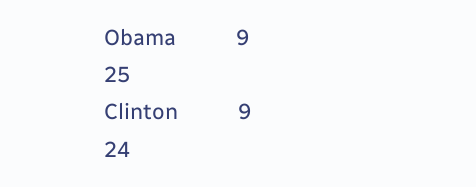Obama          9           25
Clinton          9           24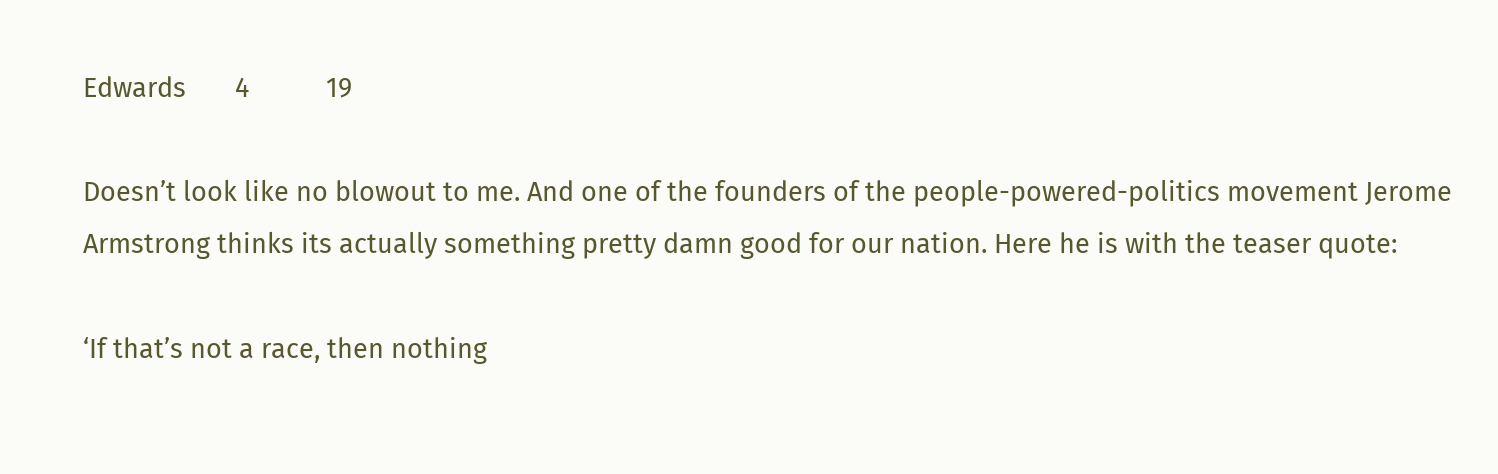Edwards       4           19

Doesn’t look like no blowout to me. And one of the founders of the people-powered-politics movement Jerome Armstrong thinks its actually something pretty damn good for our nation. Here he is with the teaser quote:

‘If that’s not a race, then nothing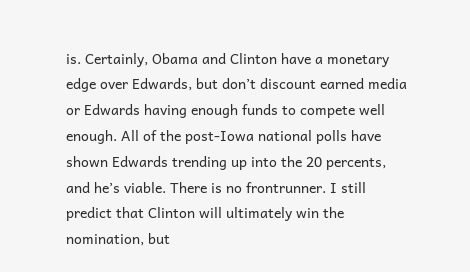is. Certainly, Obama and Clinton have a monetary edge over Edwards, but don’t discount earned media or Edwards having enough funds to compete well enough. All of the post-Iowa national polls have shown Edwards trending up into the 20 percents, and he’s viable. There is no frontrunner. I still predict that Clinton will ultimately win the nomination, but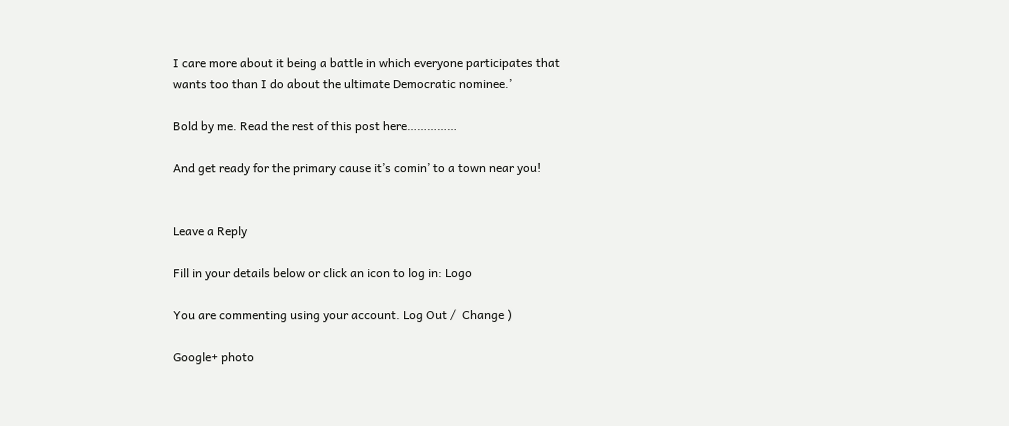I care more about it being a battle in which everyone participates that wants too than I do about the ultimate Democratic nominee.’

Bold by me. Read the rest of this post here……………

And get ready for the primary cause it’s comin’ to a town near you!


Leave a Reply

Fill in your details below or click an icon to log in: Logo

You are commenting using your account. Log Out /  Change )

Google+ photo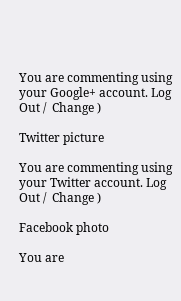You are commenting using your Google+ account. Log Out /  Change )

Twitter picture

You are commenting using your Twitter account. Log Out /  Change )

Facebook photo

You are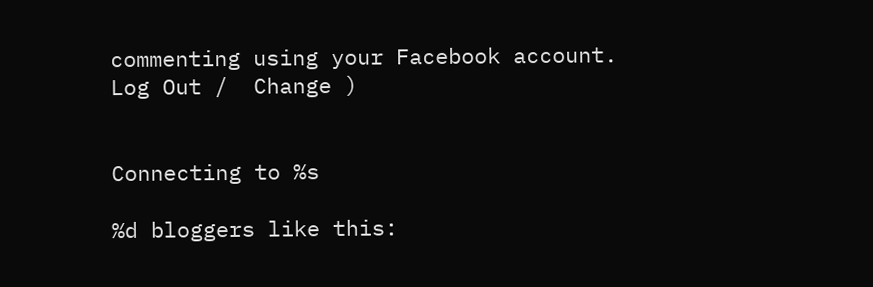commenting using your Facebook account. Log Out /  Change )


Connecting to %s

%d bloggers like this: